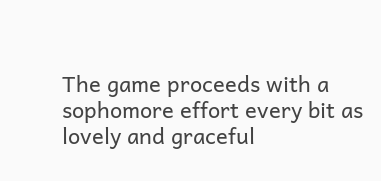The game proceeds with a sophomore effort every bit as lovely and graceful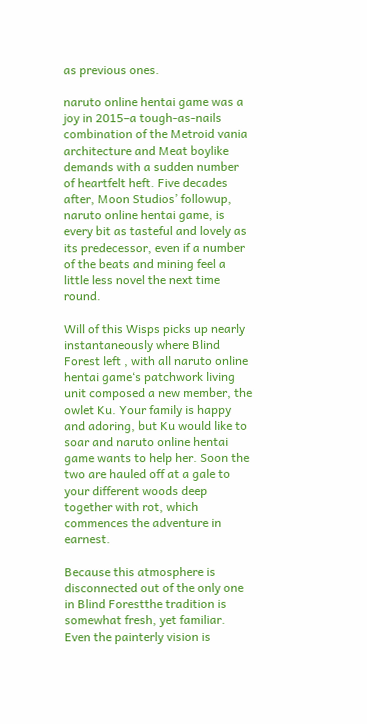as previous ones.

naruto online hentai game was a joy in 2015–a tough-as-nails combination of the Metroid vania architecture and Meat boylike demands with a sudden number of heartfelt heft. Five decades after, Moon Studios’ followup, naruto online hentai game, is every bit as tasteful and lovely as its predecessor, even if a number of the beats and mining feel a little less novel the next time round.

Will of this Wisps picks up nearly instantaneously where Blind Forest left , with all naruto online hentai game‘s patchwork living unit composed a new member, the owlet Ku. Your family is happy and adoring, but Ku would like to soar and naruto online hentai game wants to help her. Soon the two are hauled off at a gale to your different woods deep together with rot, which commences the adventure in earnest.

Because this atmosphere is disconnected out of the only one in Blind Forestthe tradition is somewhat fresh, yet familiar. Even the painterly vision is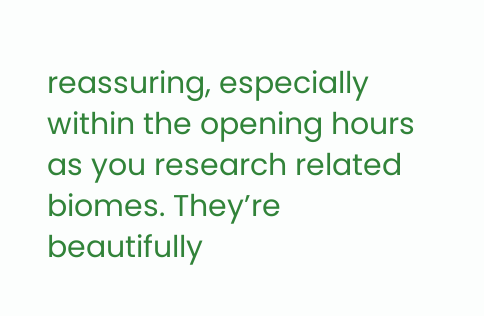reassuring, especially within the opening hours as you research related biomes. They’re beautifully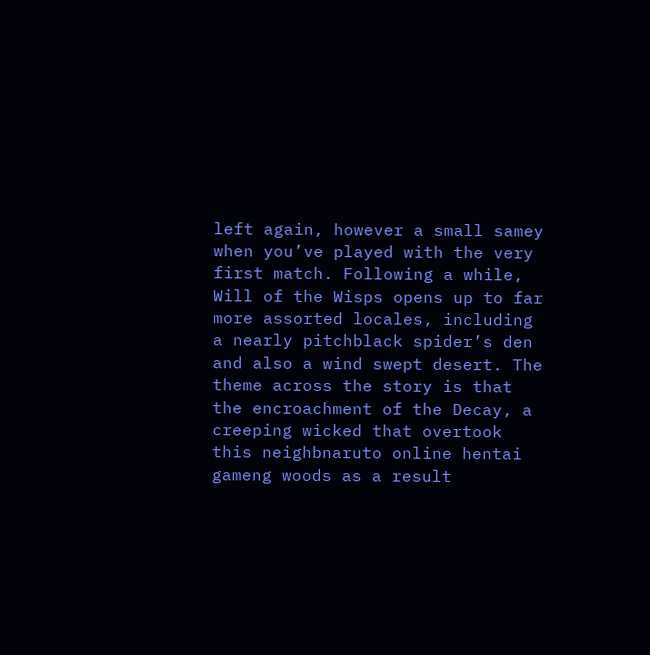left again, however a small samey when you’ve played with the very first match. Following a while, Will of the Wisps opens up to far more assorted locales, including a nearly pitchblack spider’s den and also a wind swept desert. The theme across the story is that the encroachment of the Decay, a creeping wicked that overtook this neighbnaruto online hentai gameng woods as a result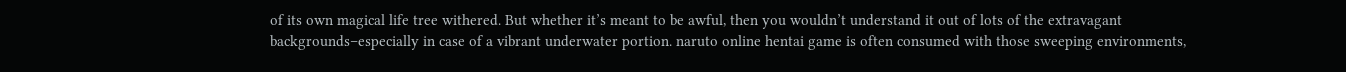of its own magical life tree withered. But whether it’s meant to be awful, then you wouldn’t understand it out of lots of the extravagant backgrounds–especially in case of a vibrant underwater portion. naruto online hentai game is often consumed with those sweeping environments,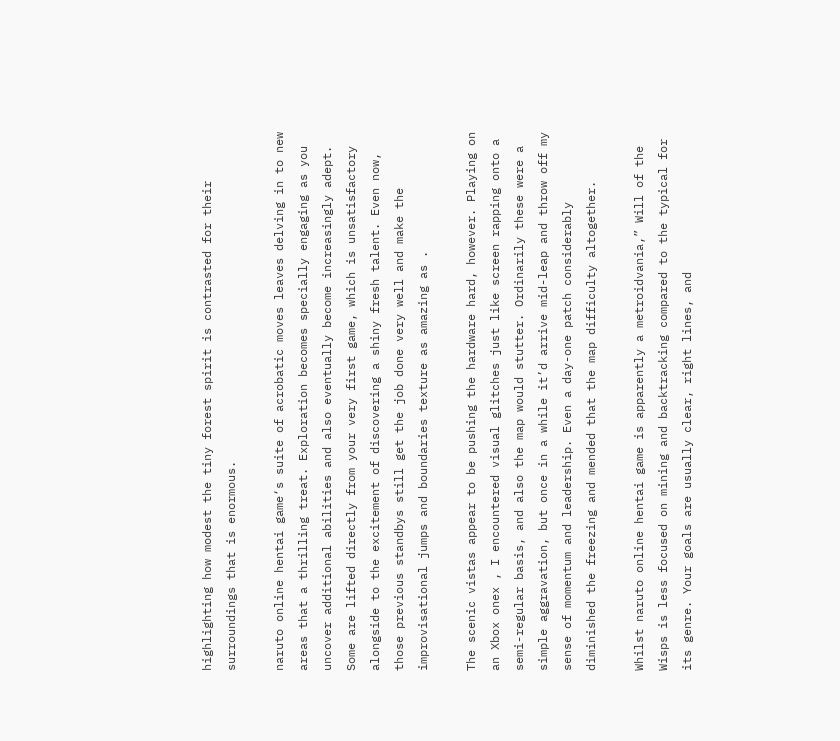highlighting how modest the tiny forest spirit is contrasted for their surroundings that is enormous.

naruto online hentai game‘s suite of acrobatic moves leaves delving in to new areas that a thrilling treat. Exploration becomes specially engaging as you uncover additional abilities and also eventually become increasingly adept. Some are lifted directly from your very first game, which is unsatisfactory alongside to the excitement of discovering a shiny fresh talent. Even now, those previous standbys still get the job done very well and make the improvisational jumps and boundaries texture as amazing as .

The scenic vistas appear to be pushing the hardware hard, however. Playing on an Xbox onex , I encountered visual glitches just like screen rapping onto a semi-regular basis, and also the map would stutter. Ordinarily these were a simple aggravation, but once in a while it’d arrive mid-leap and throw off my sense of momentum and leadership. Even a day-one patch considerably diminished the freezing and mended that the map difficulty altogether.

Whilst naruto online hentai game is apparently a metroidvania,” Will of the Wisps is less focused on mining and backtracking compared to the typical for its genre. Your goals are usually clear, right lines, and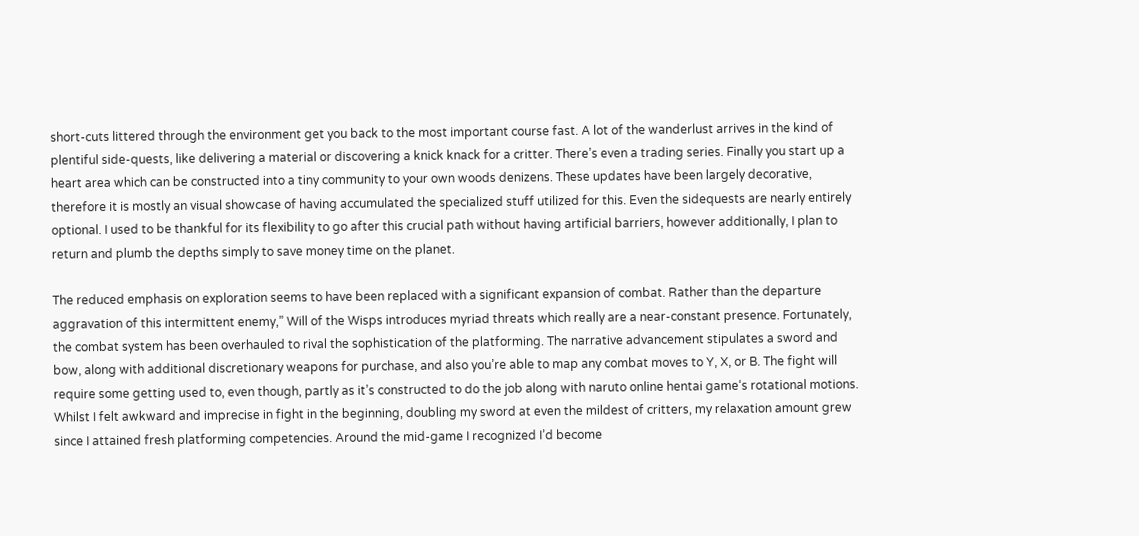short-cuts littered through the environment get you back to the most important course fast. A lot of the wanderlust arrives in the kind of plentiful side-quests, like delivering a material or discovering a knick knack for a critter. There’s even a trading series. Finally you start up a heart area which can be constructed into a tiny community to your own woods denizens. These updates have been largely decorative, therefore it is mostly an visual showcase of having accumulated the specialized stuff utilized for this. Even the sidequests are nearly entirely optional. I used to be thankful for its flexibility to go after this crucial path without having artificial barriers, however additionally, I plan to return and plumb the depths simply to save money time on the planet.

The reduced emphasis on exploration seems to have been replaced with a significant expansion of combat. Rather than the departure aggravation of this intermittent enemy,” Will of the Wisps introduces myriad threats which really are a near-constant presence. Fortunately, the combat system has been overhauled to rival the sophistication of the platforming. The narrative advancement stipulates a sword and bow, along with additional discretionary weapons for purchase, and also you’re able to map any combat moves to Y, X, or B. The fight will require some getting used to, even though, partly as it’s constructed to do the job along with naruto online hentai game‘s rotational motions. Whilst I felt awkward and imprecise in fight in the beginning, doubling my sword at even the mildest of critters, my relaxation amount grew since I attained fresh platforming competencies. Around the mid-game I recognized I’d become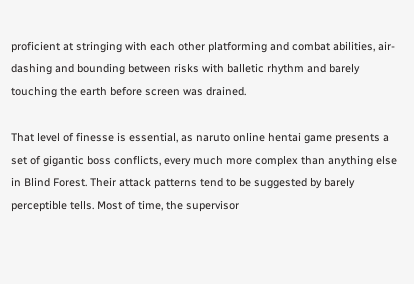proficient at stringing with each other platforming and combat abilities, air-dashing and bounding between risks with balletic rhythm and barely touching the earth before screen was drained.

That level of finesse is essential, as naruto online hentai game presents a set of gigantic boss conflicts, every much more complex than anything else in Blind Forest. Their attack patterns tend to be suggested by barely perceptible tells. Most of time, the supervisor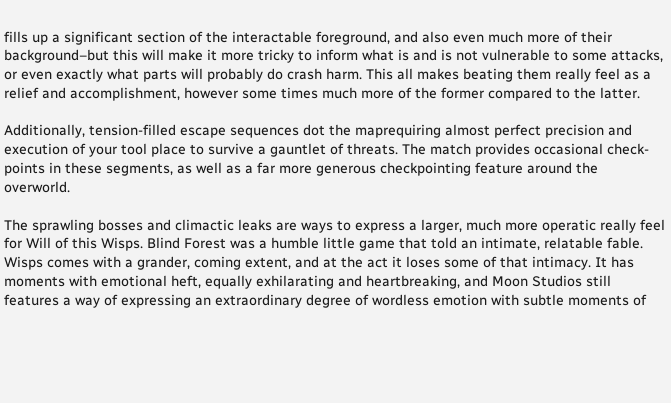fills up a significant section of the interactable foreground, and also even much more of their background–but this will make it more tricky to inform what is and is not vulnerable to some attacks, or even exactly what parts will probably do crash harm. This all makes beating them really feel as a relief and accomplishment, however some times much more of the former compared to the latter.

Additionally, tension-filled escape sequences dot the maprequiring almost perfect precision and execution of your tool place to survive a gauntlet of threats. The match provides occasional check-points in these segments, as well as a far more generous checkpointing feature around the overworld.

The sprawling bosses and climactic leaks are ways to express a larger, much more operatic really feel for Will of this Wisps. Blind Forest was a humble little game that told an intimate, relatable fable. Wisps comes with a grander, coming extent, and at the act it loses some of that intimacy. It has moments with emotional heft, equally exhilarating and heartbreaking, and Moon Studios still features a way of expressing an extraordinary degree of wordless emotion with subtle moments of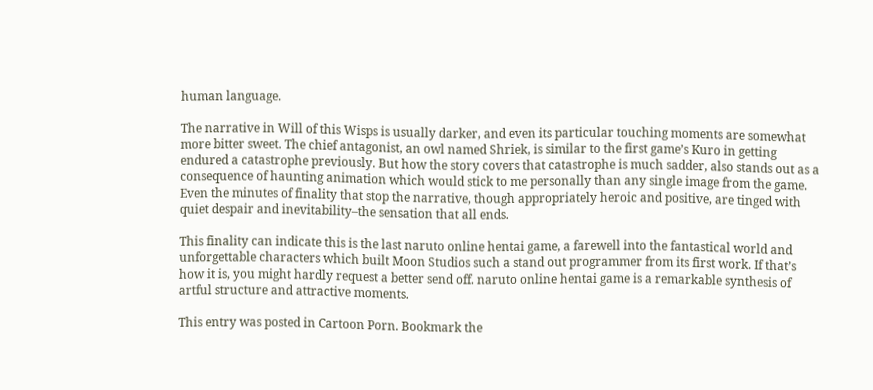human language.

The narrative in Will of this Wisps is usually darker, and even its particular touching moments are somewhat more bitter sweet. The chief antagonist, an owl named Shriek, is similar to the first game’s Kuro in getting endured a catastrophe previously. But how the story covers that catastrophe is much sadder, also stands out as a consequence of haunting animation which would stick to me personally than any single image from the game. Even the minutes of finality that stop the narrative, though appropriately heroic and positive, are tinged with quiet despair and inevitability–the sensation that all ends.

This finality can indicate this is the last naruto online hentai game, a farewell into the fantastical world and unforgettable characters which built Moon Studios such a stand out programmer from its first work. If that’s how it is, you might hardly request a better send off. naruto online hentai game is a remarkable synthesis of artful structure and attractive moments.

This entry was posted in Cartoon Porn. Bookmark the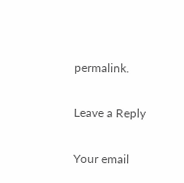permalink.

Leave a Reply

Your email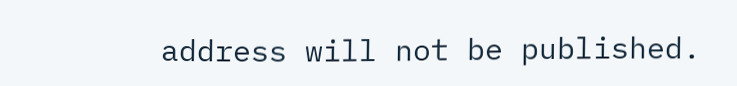address will not be published.